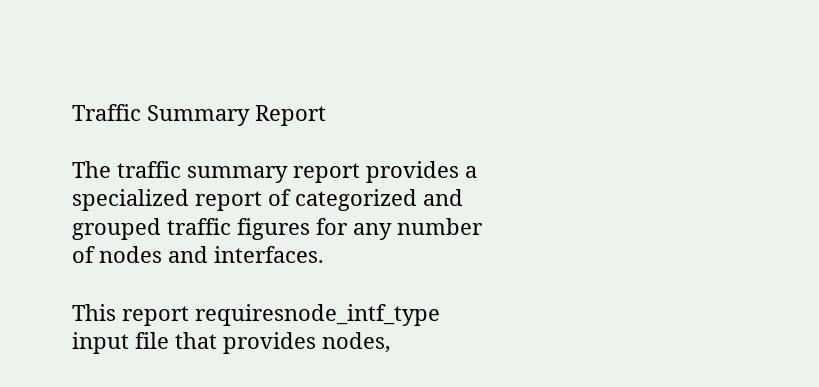Traffic Summary Report

The traffic summary report provides a specialized report of categorized and grouped traffic figures for any number of nodes and interfaces.

This report requiresnode_intf_type input file that provides nodes,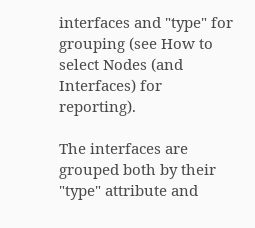interfaces and "type" for grouping (see How to select Nodes (and Interfaces) for reporting).

The interfaces are grouped both by their "type" attribute and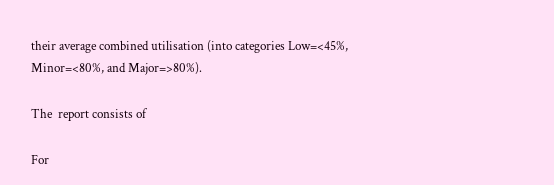their average combined utilisation (into categories Low=<45%, Minor=<80%, and Major=>80%).

The  report consists of

For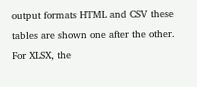output formats HTML and CSV these tables are shown one after the other. For XLSX, the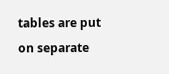tables are put on separate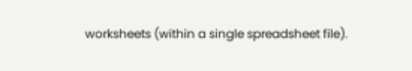worksheets (within a single spreadsheet file).